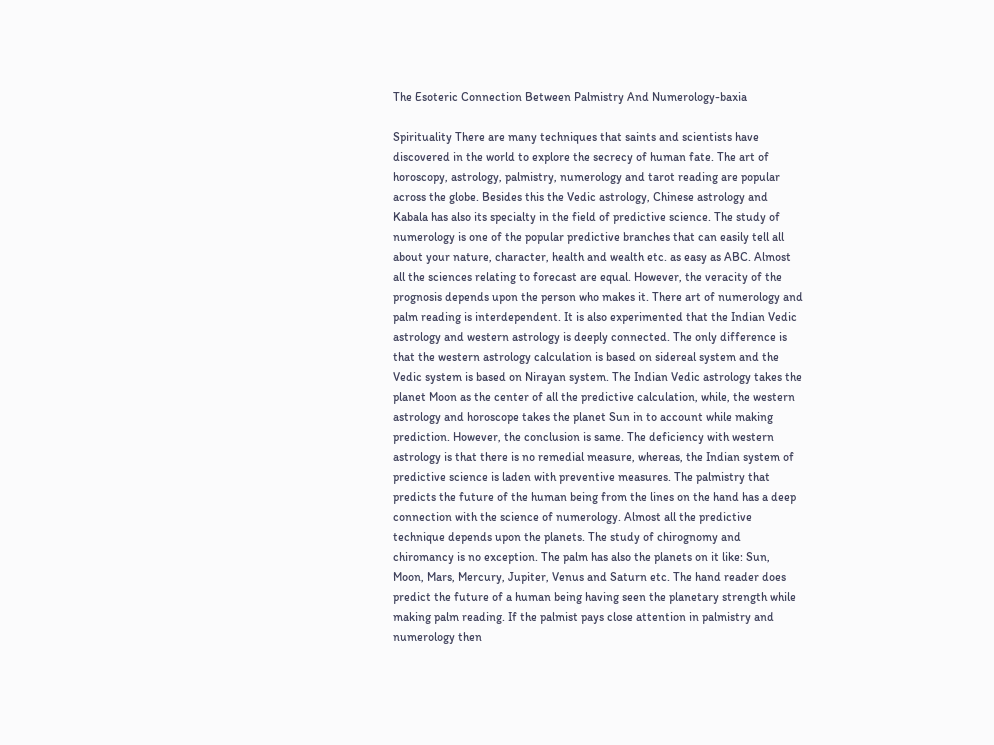The Esoteric Connection Between Palmistry And Numerology-baxia

Spirituality There are many techniques that saints and scientists have discovered in the world to explore the secrecy of human fate. The art of horoscopy, astrology, palmistry, numerology and tarot reading are popular across the globe. Besides this the Vedic astrology, Chinese astrology and Kabala has also its specialty in the field of predictive science. The study of numerology is one of the popular predictive branches that can easily tell all about your nature, character, health and wealth etc. as easy as ABC. Almost all the sciences relating to forecast are equal. However, the veracity of the prognosis depends upon the person who makes it. There art of numerology and palm reading is interdependent. It is also experimented that the Indian Vedic astrology and western astrology is deeply connected. The only difference is that the western astrology calculation is based on sidereal system and the Vedic system is based on Nirayan system. The Indian Vedic astrology takes the planet Moon as the center of all the predictive calculation, while, the western astrology and horoscope takes the planet Sun in to account while making prediction. However, the conclusion is same. The deficiency with western astrology is that there is no remedial measure, whereas, the Indian system of predictive science is laden with preventive measures. The palmistry that predicts the future of the human being from the lines on the hand has a deep connection with the science of numerology. Almost all the predictive technique depends upon the planets. The study of chirognomy and chiromancy is no exception. The palm has also the planets on it like: Sun, Moon, Mars, Mercury, Jupiter, Venus and Saturn etc. The hand reader does predict the future of a human being having seen the planetary strength while making palm reading. If the palmist pays close attention in palmistry and numerology then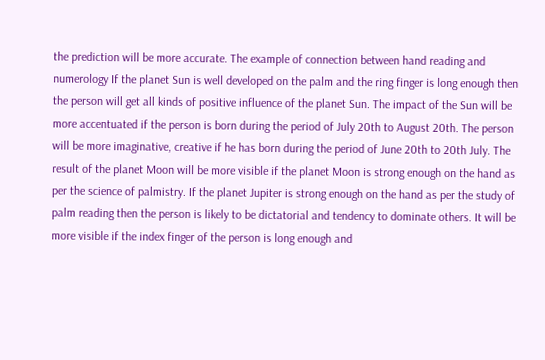the prediction will be more accurate. The example of connection between hand reading and numerology If the planet Sun is well developed on the palm and the ring finger is long enough then the person will get all kinds of positive influence of the planet Sun. The impact of the Sun will be more accentuated if the person is born during the period of July 20th to August 20th. The person will be more imaginative, creative if he has born during the period of June 20th to 20th July. The result of the planet Moon will be more visible if the planet Moon is strong enough on the hand as per the science of palmistry. If the planet Jupiter is strong enough on the hand as per the study of palm reading then the person is likely to be dictatorial and tendency to dominate others. It will be more visible if the index finger of the person is long enough and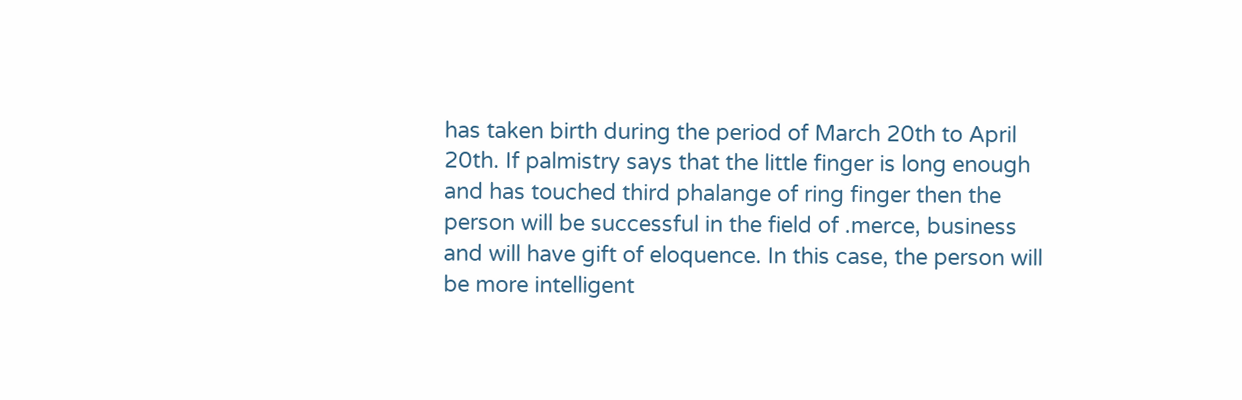has taken birth during the period of March 20th to April 20th. If palmistry says that the little finger is long enough and has touched third phalange of ring finger then the person will be successful in the field of .merce, business and will have gift of eloquence. In this case, the person will be more intelligent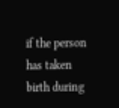if the person has taken birth during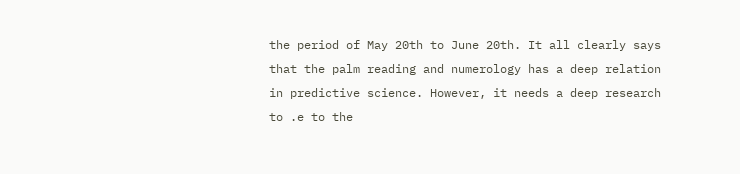the period of May 20th to June 20th. It all clearly says that the palm reading and numerology has a deep relation in predictive science. However, it needs a deep research to .e to the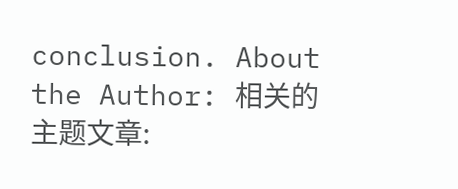conclusion. About the Author: 相关的主题文章: